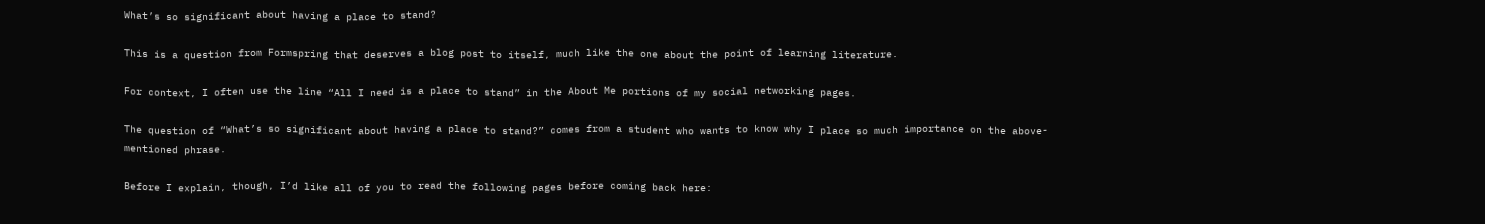What’s so significant about having a place to stand?

This is a question from Formspring that deserves a blog post to itself, much like the one about the point of learning literature.

For context, I often use the line “All I need is a place to stand” in the About Me portions of my social networking pages.

The question of “What’s so significant about having a place to stand?” comes from a student who wants to know why I place so much importance on the above-mentioned phrase.

Before I explain, though, I’d like all of you to read the following pages before coming back here: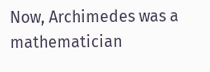Now, Archimedes was a mathematician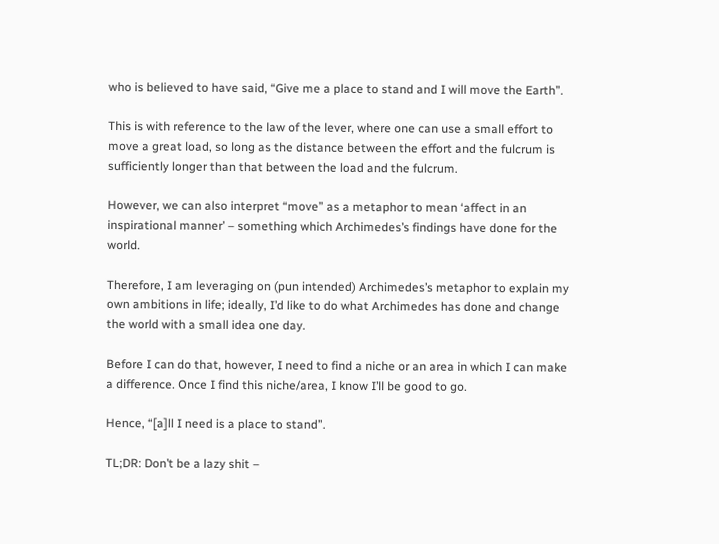who is believed to have said, “Give me a place to stand and I will move the Earth”.

This is with reference to the law of the lever, where one can use a small effort to move a great load, so long as the distance between the effort and the fulcrum is sufficiently longer than that between the load and the fulcrum.

However, we can also interpret “move” as a metaphor to mean ‘affect in an inspirational manner’ – something which Archimedes’s findings have done for the world.

Therefore, I am leveraging on (pun intended) Archimedes’s metaphor to explain my own ambitions in life; ideally, I’d like to do what Archimedes has done and change the world with a small idea one day.

Before I can do that, however, I need to find a niche or an area in which I can make a difference. Once I find this niche/area, I know I’ll be good to go.

Hence, “[a]ll I need is a place to stand”.

TL;DR: Don’t be a lazy shit –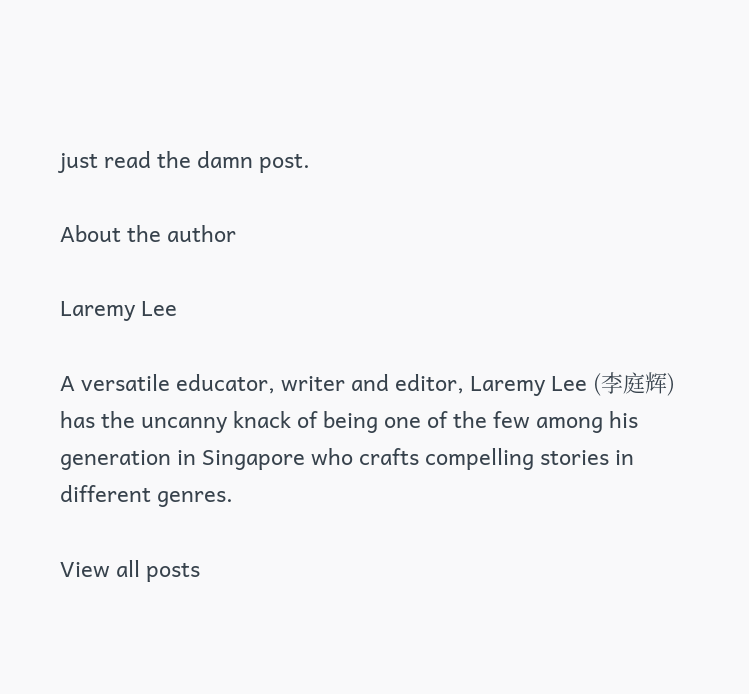just read the damn post.

About the author

Laremy Lee

A versatile educator, writer and editor, Laremy Lee (李庭辉) has the uncanny knack of being one of the few among his generation in Singapore who crafts compelling stories in different genres.

View all posts